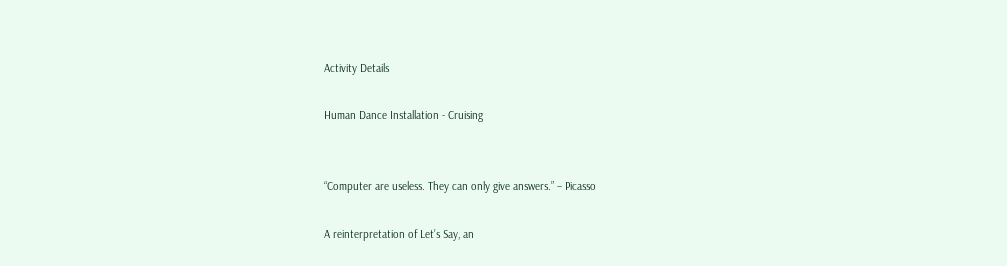Activity Details

Human Dance Installation - Cruising


“Computer are useless. They can only give answers.” – Picasso

A reinterpretation of Let’s Say, an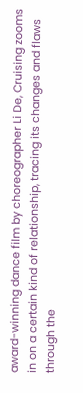award-winning dance film by choreographer Li De, Cruising zooms in on a certain kind of relationship, tracing its changes and flaws through the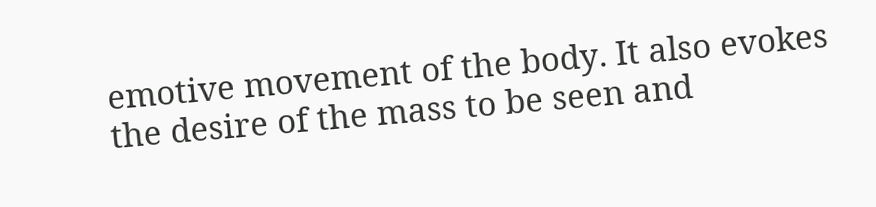emotive movement of the body. It also evokes the desire of the mass to be seen and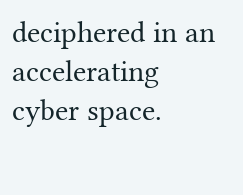deciphered in an accelerating cyber space.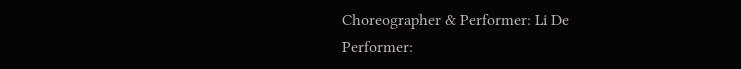Choreographer & Performer: Li De
Performer: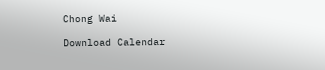Chong Wai

Download Calendar